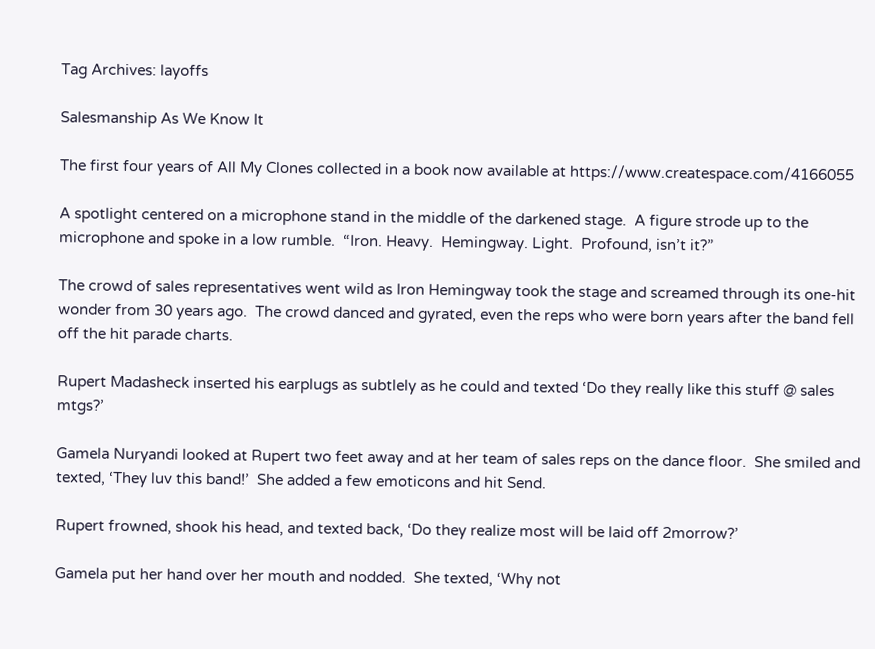Tag Archives: layoffs

Salesmanship As We Know It

The first four years of All My Clones collected in a book now available at https://www.createspace.com/4166055

A spotlight centered on a microphone stand in the middle of the darkened stage.  A figure strode up to the microphone and spoke in a low rumble.  “Iron. Heavy.  Hemingway. Light.  Profound, isn’t it?”

The crowd of sales representatives went wild as Iron Hemingway took the stage and screamed through its one-hit wonder from 30 years ago.  The crowd danced and gyrated, even the reps who were born years after the band fell off the hit parade charts.

Rupert Madasheck inserted his earplugs as subtlely as he could and texted ‘Do they really like this stuff @ sales mtgs?’

Gamela Nuryandi looked at Rupert two feet away and at her team of sales reps on the dance floor.  She smiled and texted, ‘They luv this band!’  She added a few emoticons and hit Send.

Rupert frowned, shook his head, and texted back, ‘Do they realize most will be laid off 2morrow?’

Gamela put her hand over her mouth and nodded.  She texted, ‘Why not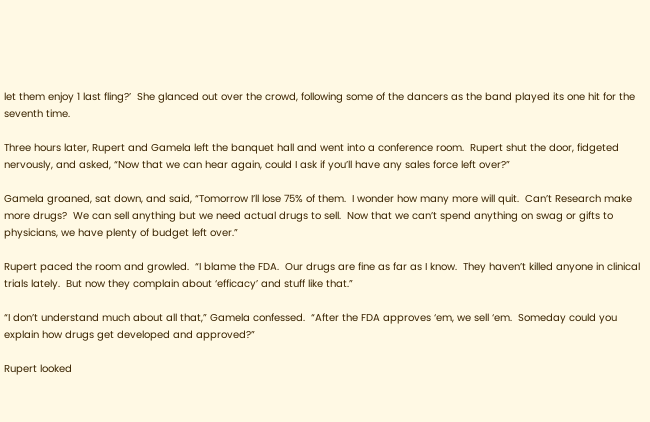let them enjoy 1 last fling?’  She glanced out over the crowd, following some of the dancers as the band played its one hit for the seventh time.

Three hours later, Rupert and Gamela left the banquet hall and went into a conference room.  Rupert shut the door, fidgeted nervously, and asked, “Now that we can hear again, could I ask if you’ll have any sales force left over?”

Gamela groaned, sat down, and said, “Tomorrow I’ll lose 75% of them.  I wonder how many more will quit.  Can’t Research make more drugs?  We can sell anything but we need actual drugs to sell.  Now that we can’t spend anything on swag or gifts to physicians, we have plenty of budget left over.”

Rupert paced the room and growled.  “I blame the FDA.  Our drugs are fine as far as I know.  They haven’t killed anyone in clinical trials lately.  But now they complain about ‘efficacy’ and stuff like that.”

“I don’t understand much about all that,” Gamela confessed.  “After the FDA approves ‘em, we sell ‘em.  Someday could you explain how drugs get developed and approved?”

Rupert looked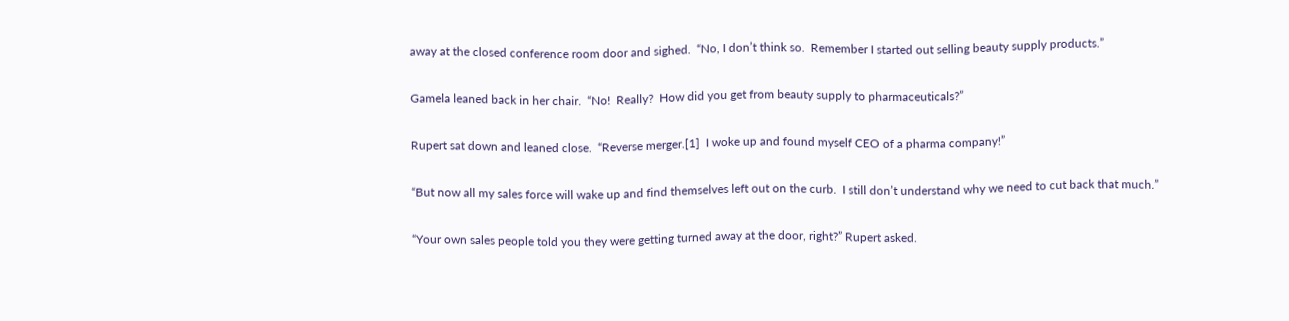away at the closed conference room door and sighed.  “No, I don’t think so.  Remember I started out selling beauty supply products.”

Gamela leaned back in her chair.  “No!  Really?  How did you get from beauty supply to pharmaceuticals?”

Rupert sat down and leaned close.  “Reverse merger.[1]  I woke up and found myself CEO of a pharma company!”

“But now all my sales force will wake up and find themselves left out on the curb.  I still don’t understand why we need to cut back that much.”

“Your own sales people told you they were getting turned away at the door, right?” Rupert asked.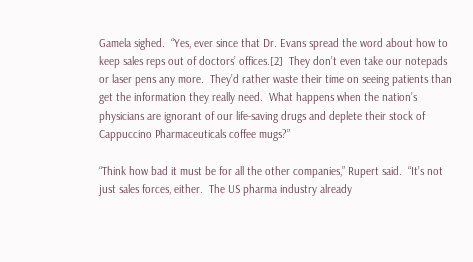Gamela sighed.  “Yes, ever since that Dr. Evans spread the word about how to keep sales reps out of doctors’ offices.[2]  They don’t even take our notepads or laser pens any more.  They’d rather waste their time on seeing patients than get the information they really need.  What happens when the nation’s physicians are ignorant of our life-saving drugs and deplete their stock of Cappuccino Pharmaceuticals coffee mugs?”

“Think how bad it must be for all the other companies,” Rupert said.  “It’s not just sales forces, either.  The US pharma industry already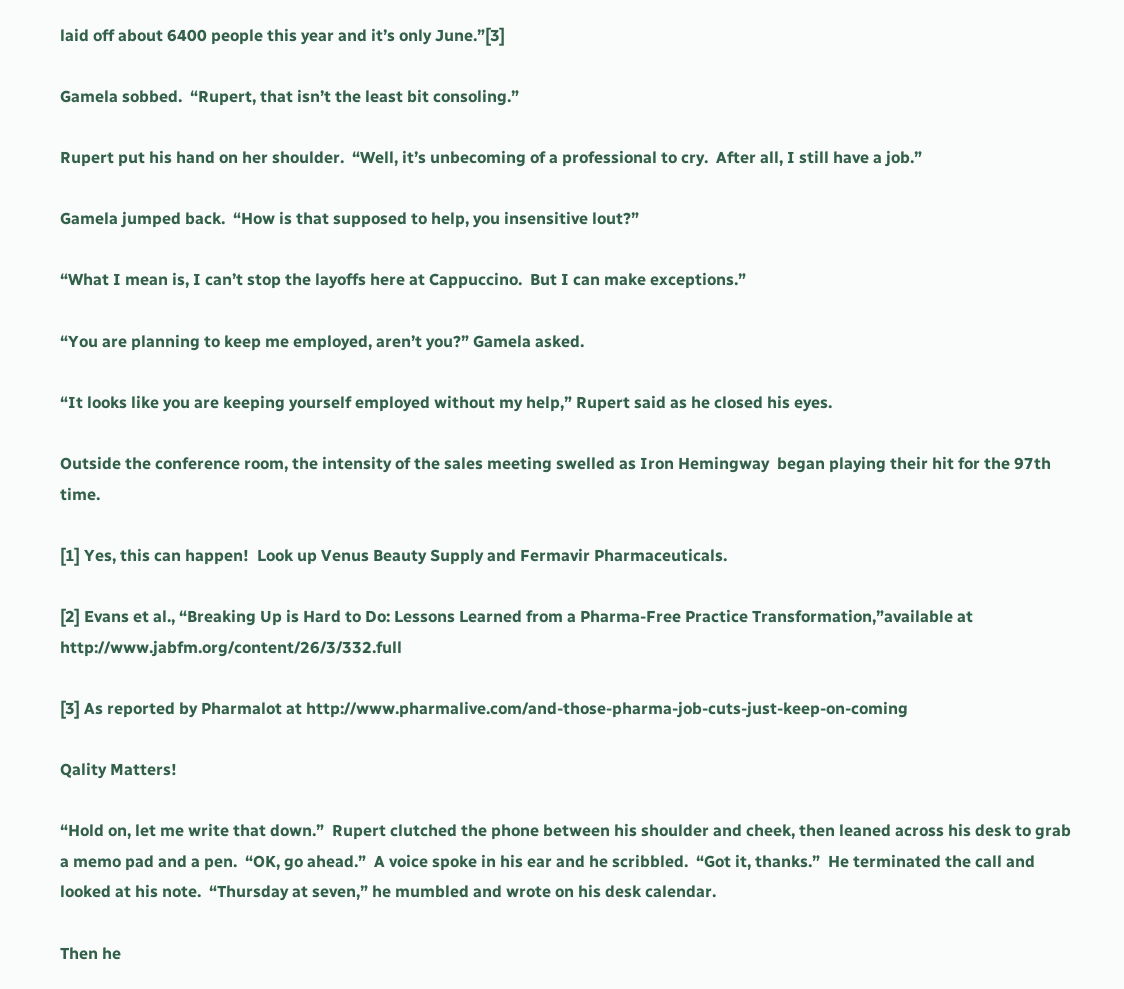laid off about 6400 people this year and it’s only June.”[3]

Gamela sobbed.  “Rupert, that isn’t the least bit consoling.”

Rupert put his hand on her shoulder.  “Well, it’s unbecoming of a professional to cry.  After all, I still have a job.”

Gamela jumped back.  “How is that supposed to help, you insensitive lout?”

“What I mean is, I can’t stop the layoffs here at Cappuccino.  But I can make exceptions.”

“You are planning to keep me employed, aren’t you?” Gamela asked.

“It looks like you are keeping yourself employed without my help,” Rupert said as he closed his eyes.

Outside the conference room, the intensity of the sales meeting swelled as Iron Hemingway  began playing their hit for the 97th time.

[1] Yes, this can happen!  Look up Venus Beauty Supply and Fermavir Pharmaceuticals.

[2] Evans et al., “Breaking Up is Hard to Do: Lessons Learned from a Pharma-Free Practice Transformation,”available at http://www.jabfm.org/content/26/3/332.full

[3] As reported by Pharmalot at http://www.pharmalive.com/and-those-pharma-job-cuts-just-keep-on-coming

Qality Matters!

“Hold on, let me write that down.”  Rupert clutched the phone between his shoulder and cheek, then leaned across his desk to grab a memo pad and a pen.  “OK, go ahead.”  A voice spoke in his ear and he scribbled.  “Got it, thanks.”  He terminated the call and looked at his note.  “Thursday at seven,” he mumbled and wrote on his desk calendar.

Then he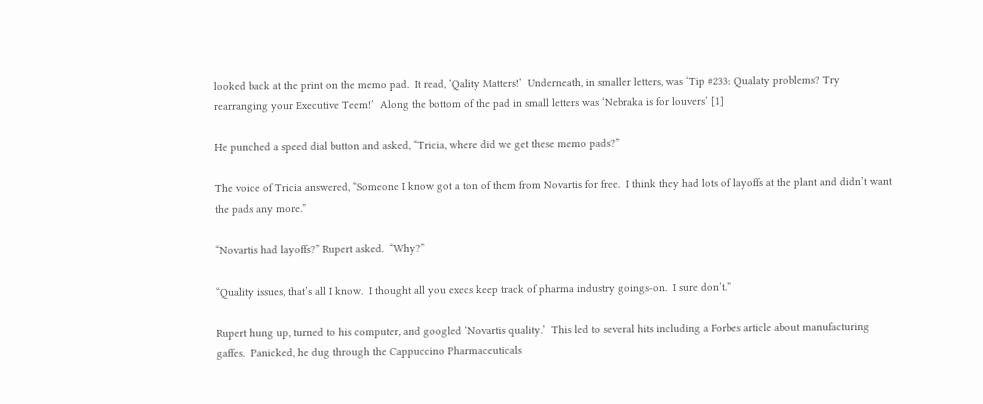looked back at the print on the memo pad.  It read, ‘Qality Matters!’  Underneath, in smaller letters, was ‘Tip #233: Qualaty problems? Try rearranging your Executive Teem!’  Along the bottom of the pad in small letters was ‘Nebraka is for louvers’ [1]

He punched a speed dial button and asked, “Tricia, where did we get these memo pads?”

The voice of Tricia answered, “Someone I know got a ton of them from Novartis for free.  I think they had lots of layoffs at the plant and didn’t want the pads any more.”

“Novartis had layoffs?” Rupert asked.  “Why?”

“Quality issues, that’s all I know.  I thought all you execs keep track of pharma industry goings-on.  I sure don’t.”

Rupert hung up, turned to his computer, and googled ‘Novartis quality.’  This led to several hits including a Forbes article about manufacturing gaffes.  Panicked, he dug through the Cappuccino Pharmaceuticals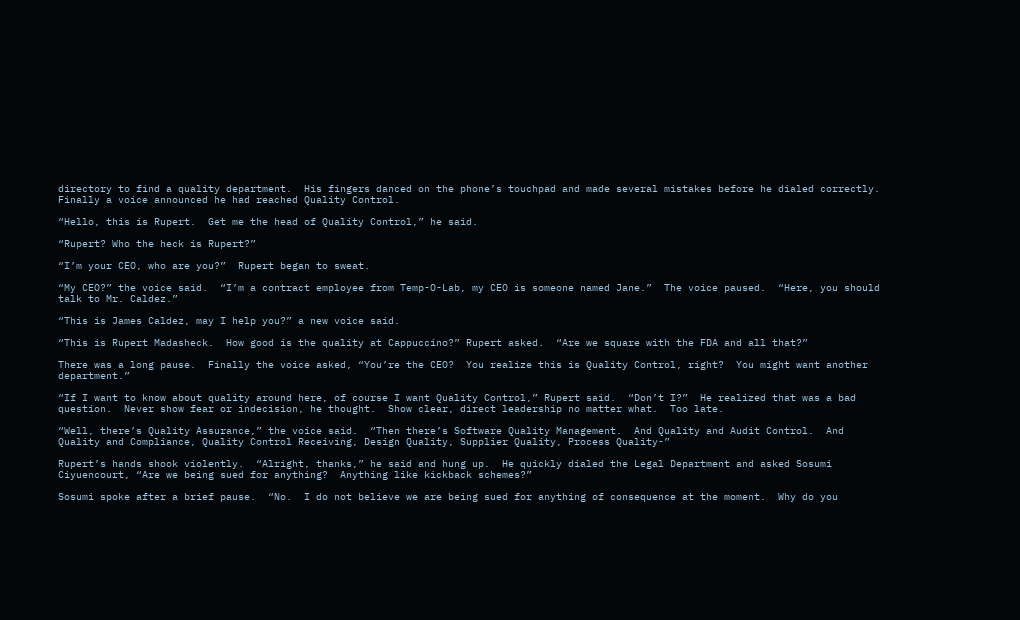directory to find a quality department.  His fingers danced on the phone’s touchpad and made several mistakes before he dialed correctly.  Finally a voice announced he had reached Quality Control.

“Hello, this is Rupert.  Get me the head of Quality Control,” he said.

“Rupert? Who the heck is Rupert?”

“I’m your CEO, who are you?”  Rupert began to sweat.

“My CEO?” the voice said.  “I’m a contract employee from Temp-O-Lab, my CEO is someone named Jane.”  The voice paused.  “Here, you should talk to Mr. Caldez.”

“This is James Caldez, may I help you?” a new voice said.

“This is Rupert Madasheck.  How good is the quality at Cappuccino?” Rupert asked.  “Are we square with the FDA and all that?”

There was a long pause.  Finally the voice asked, “You’re the CEO?  You realize this is Quality Control, right?  You might want another department.”

“If I want to know about quality around here, of course I want Quality Control,” Rupert said.  “Don’t I?”  He realized that was a bad question.  Never show fear or indecision, he thought.  Show clear, direct leadership no matter what.  Too late.

“Well, there’s Quality Assurance,” the voice said.  “Then there’s Software Quality Management.  And Quality and Audit Control.  And Quality and Compliance, Quality Control Receiving, Design Quality, Supplier Quality, Process Quality-”

Rupert’s hands shook violently.  “Alright, thanks,” he said and hung up.  He quickly dialed the Legal Department and asked Sosumi Ciyuencourt, “Are we being sued for anything?  Anything like kickback schemes?”

Sosumi spoke after a brief pause.  “No.  I do not believe we are being sued for anything of consequence at the moment.  Why do you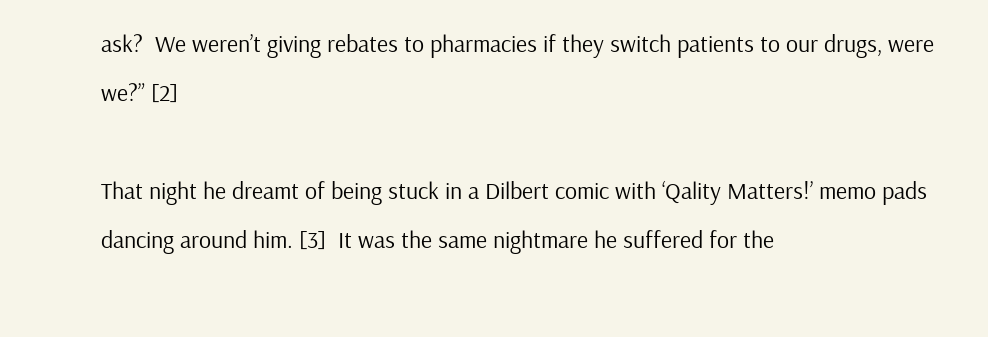ask?  We weren’t giving rebates to pharmacies if they switch patients to our drugs, were we?” [2]

That night he dreamt of being stuck in a Dilbert comic with ‘Qality Matters!’ memo pads dancing around him. [3]  It was the same nightmare he suffered for the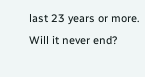last 23 years or more.  Will it never end?